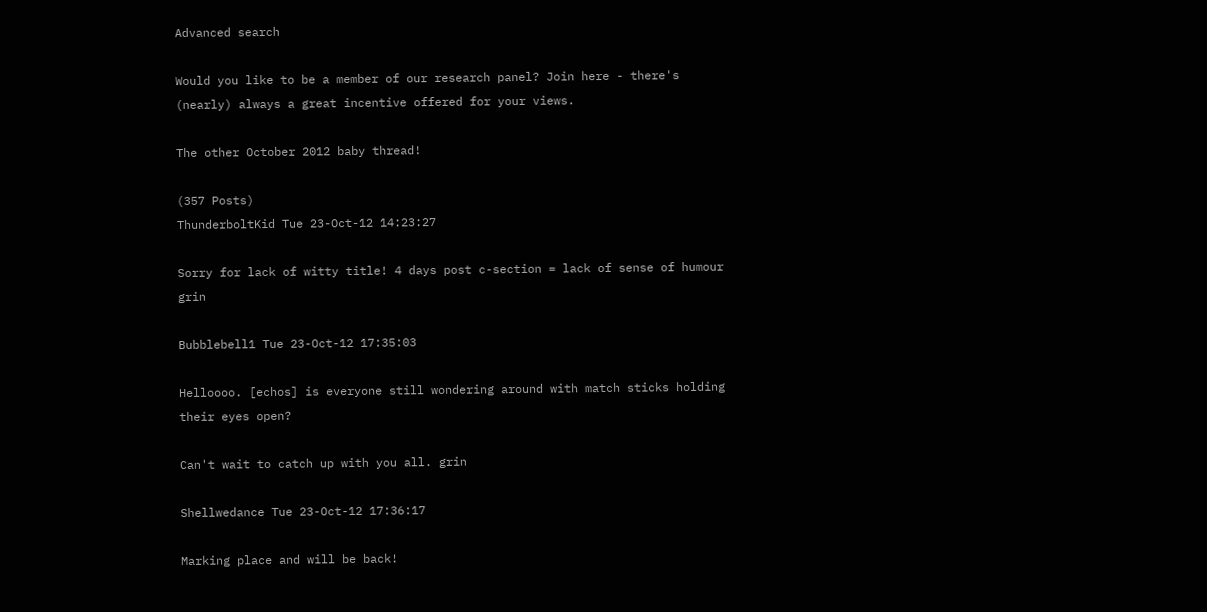Advanced search

Would you like to be a member of our research panel? Join here - there's (nearly) always a great incentive offered for your views.

The other October 2012 baby thread!

(357 Posts)
ThunderboltKid Tue 23-Oct-12 14:23:27

Sorry for lack of witty title! 4 days post c-section = lack of sense of humour grin

Bubblebell1 Tue 23-Oct-12 17:35:03

Helloooo. [echos] is everyone still wondering around with match sticks holding their eyes open?

Can't wait to catch up with you all. grin

Shellwedance Tue 23-Oct-12 17:36:17

Marking place and will be back!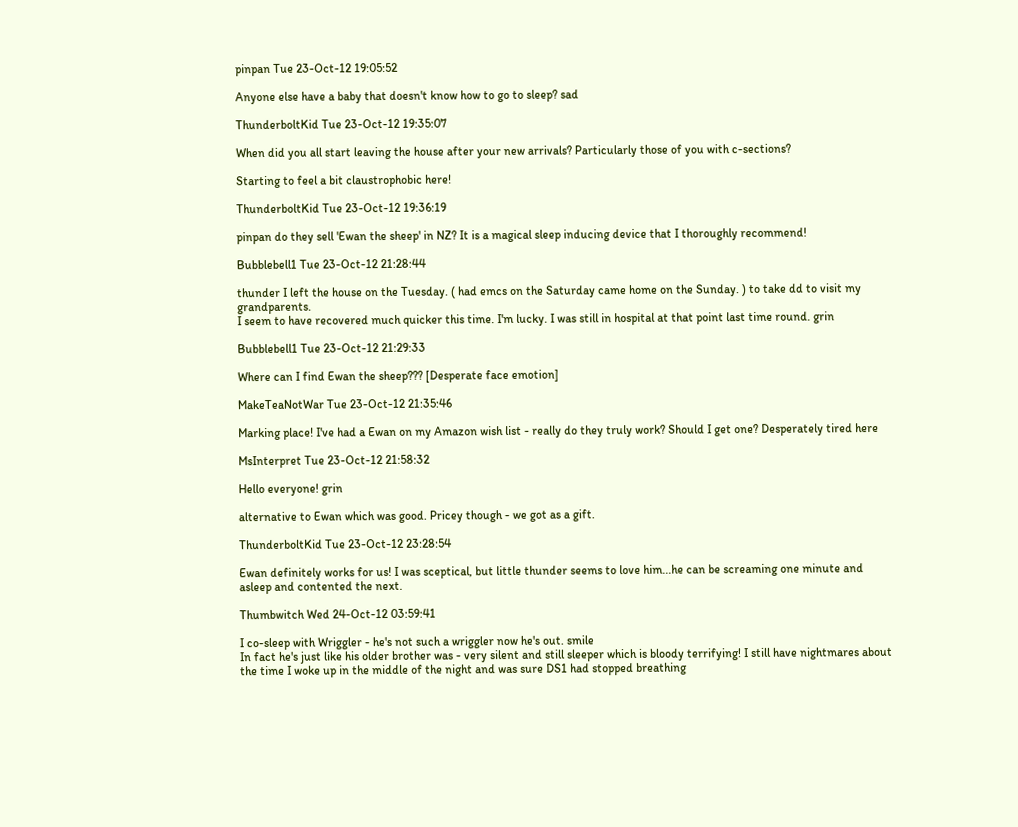pinpan Tue 23-Oct-12 19:05:52

Anyone else have a baby that doesn't know how to go to sleep? sad

ThunderboltKid Tue 23-Oct-12 19:35:07

When did you all start leaving the house after your new arrivals? Particularly those of you with c-sections?

Starting to feel a bit claustrophobic here!

ThunderboltKid Tue 23-Oct-12 19:36:19

pinpan do they sell 'Ewan the sheep' in NZ? It is a magical sleep inducing device that I thoroughly recommend!

Bubblebell1 Tue 23-Oct-12 21:28:44

thunder I left the house on the Tuesday. ( had emcs on the Saturday came home on the Sunday. ) to take dd to visit my grandparents.
I seem to have recovered much quicker this time. I'm lucky. I was still in hospital at that point last time round. grin

Bubblebell1 Tue 23-Oct-12 21:29:33

Where can I find Ewan the sheep??? [Desperate face emotion]

MakeTeaNotWar Tue 23-Oct-12 21:35:46

Marking place! I've had a Ewan on my Amazon wish list - really do they truly work? Should I get one? Desperately tired here

MsInterpret Tue 23-Oct-12 21:58:32

Hello everyone! grin

alternative to Ewan which was good. Pricey though - we got as a gift.

ThunderboltKid Tue 23-Oct-12 23:28:54

Ewan definitely works for us! I was sceptical, but little thunder seems to love him...he can be screaming one minute and asleep and contented the next.

Thumbwitch Wed 24-Oct-12 03:59:41

I co-sleep with Wriggler - he's not such a wriggler now he's out. smile
In fact he's just like his older brother was - very silent and still sleeper which is bloody terrifying! I still have nightmares about the time I woke up in the middle of the night and was sure DS1 had stopped breathing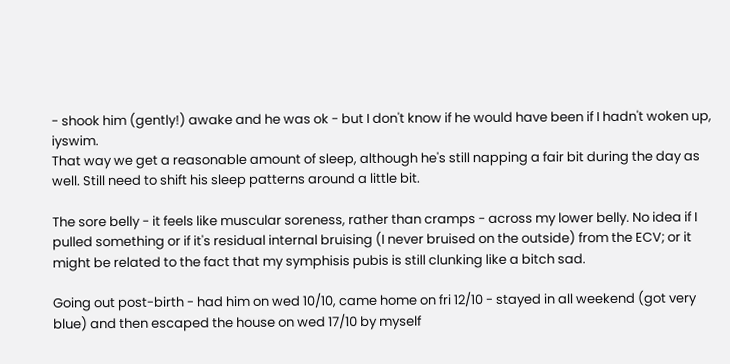- shook him (gently!) awake and he was ok - but I don't know if he would have been if I hadn't woken up, iyswim.
That way we get a reasonable amount of sleep, although he's still napping a fair bit during the day as well. Still need to shift his sleep patterns around a little bit.

The sore belly - it feels like muscular soreness, rather than cramps - across my lower belly. No idea if I pulled something or if it's residual internal bruising (I never bruised on the outside) from the ECV; or it might be related to the fact that my symphisis pubis is still clunking like a bitch sad.

Going out post-birth - had him on wed 10/10, came home on fri 12/10 - stayed in all weekend (got very blue) and then escaped the house on wed 17/10 by myself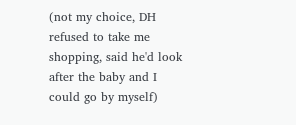(not my choice, DH refused to take me shopping, said he'd look after the baby and I could go by myself)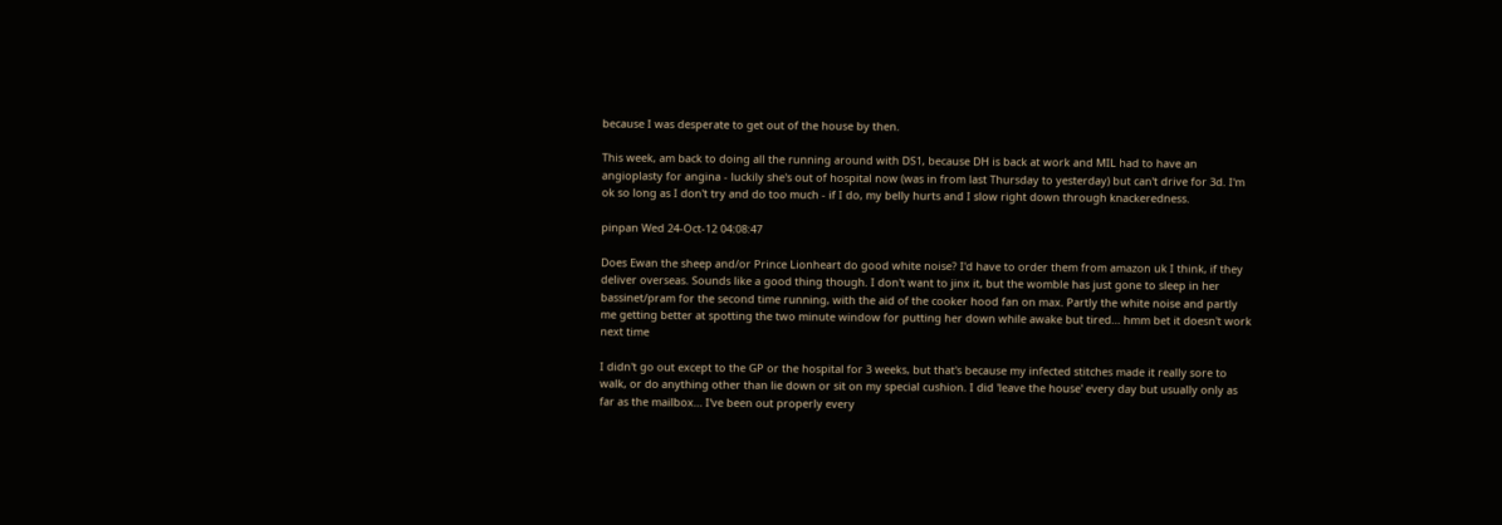because I was desperate to get out of the house by then.

This week, am back to doing all the running around with DS1, because DH is back at work and MIL had to have an angioplasty for angina - luckily she's out of hospital now (was in from last Thursday to yesterday) but can't drive for 3d. I'm ok so long as I don't try and do too much - if I do, my belly hurts and I slow right down through knackeredness.

pinpan Wed 24-Oct-12 04:08:47

Does Ewan the sheep and/or Prince Lionheart do good white noise? I'd have to order them from amazon uk I think, if they deliver overseas. Sounds like a good thing though. I don't want to jinx it, but the womble has just gone to sleep in her bassinet/pram for the second time running, with the aid of the cooker hood fan on max. Partly the white noise and partly me getting better at spotting the two minute window for putting her down while awake but tired... hmm bet it doesn't work next time

I didn't go out except to the GP or the hospital for 3 weeks, but that's because my infected stitches made it really sore to walk, or do anything other than lie down or sit on my special cushion. I did 'leave the house' every day but usually only as far as the mailbox... I've been out properly every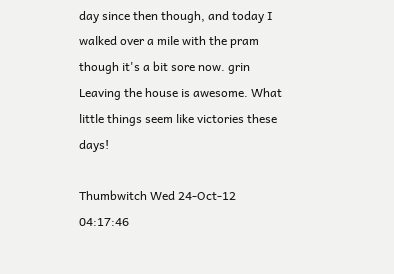day since then though, and today I walked over a mile with the pram though it's a bit sore now. grin Leaving the house is awesome. What little things seem like victories these days!

Thumbwitch Wed 24-Oct-12 04:17:46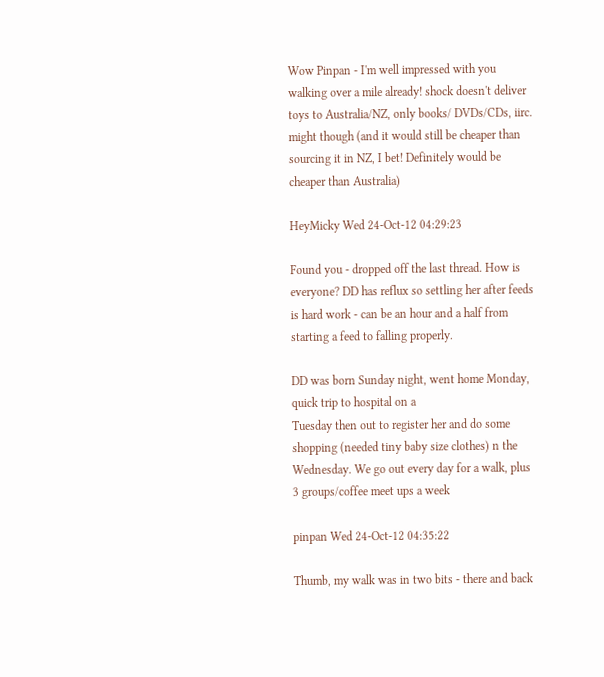Wow Pinpan - I'm well impressed with you walking over a mile already! shock doesn't deliver toys to Australia/NZ, only books/ DVDs/CDs, iirc. might though (and it would still be cheaper than sourcing it in NZ, I bet! Definitely would be cheaper than Australia)

HeyMicky Wed 24-Oct-12 04:29:23

Found you - dropped off the last thread. How is everyone? DD has reflux so settling her after feeds is hard work - can be an hour and a half from starting a feed to falling properly.

DD was born Sunday night, went home Monday, quick trip to hospital on a
Tuesday then out to register her and do some shopping (needed tiny baby size clothes) n the Wednesday. We go out every day for a walk, plus 3 groups/coffee meet ups a week

pinpan Wed 24-Oct-12 04:35:22

Thumb, my walk was in two bits - there and back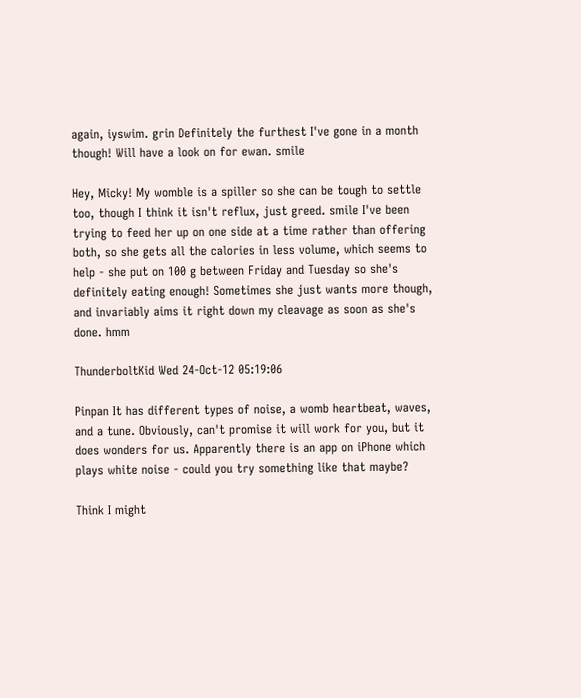again, iyswim. grin Definitely the furthest I've gone in a month though! Will have a look on for ewan. smile

Hey, Micky! My womble is a spiller so she can be tough to settle too, though I think it isn't reflux, just greed. smile I've been trying to feed her up on one side at a time rather than offering both, so she gets all the calories in less volume, which seems to help - she put on 100 g between Friday and Tuesday so she's definitely eating enough! Sometimes she just wants more though, and invariably aims it right down my cleavage as soon as she's done. hmm

ThunderboltKid Wed 24-Oct-12 05:19:06

Pinpan It has different types of noise, a womb heartbeat, waves, and a tune. Obviously, can't promise it will work for you, but it does wonders for us. Apparently there is an app on iPhone which plays white noise - could you try something like that maybe?

Think I might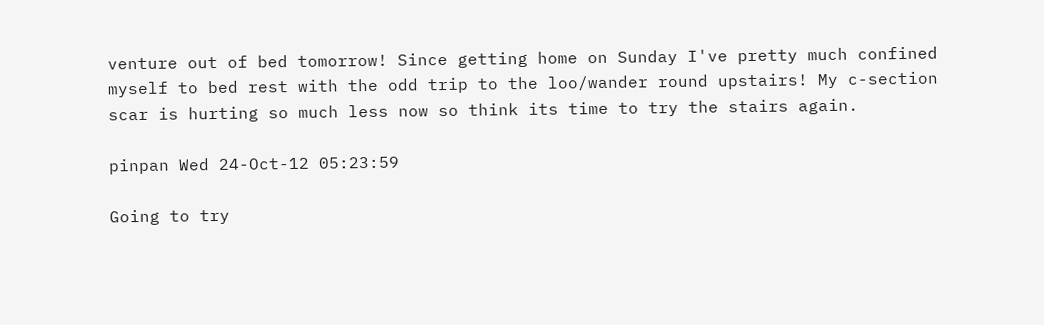venture out of bed tomorrow! Since getting home on Sunday I've pretty much confined myself to bed rest with the odd trip to the loo/wander round upstairs! My c-section scar is hurting so much less now so think its time to try the stairs again.

pinpan Wed 24-Oct-12 05:23:59

Going to try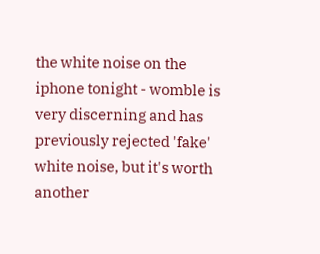the white noise on the iphone tonight - womble is very discerning and has previously rejected 'fake' white noise, but it's worth another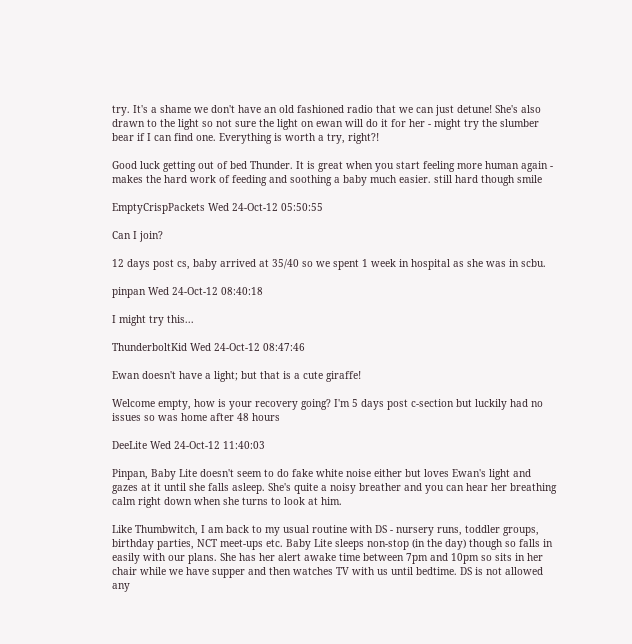try. It's a shame we don't have an old fashioned radio that we can just detune! She's also drawn to the light so not sure the light on ewan will do it for her - might try the slumber bear if I can find one. Everything is worth a try, right?!

Good luck getting out of bed Thunder. It is great when you start feeling more human again - makes the hard work of feeding and soothing a baby much easier. still hard though smile

EmptyCrispPackets Wed 24-Oct-12 05:50:55

Can I join?

12 days post cs, baby arrived at 35/40 so we spent 1 week in hospital as she was in scbu.

pinpan Wed 24-Oct-12 08:40:18

I might try this...

ThunderboltKid Wed 24-Oct-12 08:47:46

Ewan doesn't have a light; but that is a cute giraffe!

Welcome empty, how is your recovery going? I'm 5 days post c-section but luckily had no issues so was home after 48 hours

DeeLite Wed 24-Oct-12 11:40:03

Pinpan, Baby Lite doesn't seem to do fake white noise either but loves Ewan's light and gazes at it until she falls asleep. She's quite a noisy breather and you can hear her breathing calm right down when she turns to look at him.

Like Thumbwitch, I am back to my usual routine with DS - nursery runs, toddler groups, birthday parties, NCT meet-ups etc. Baby Lite sleeps non-stop (in the day) though so falls in easily with our plans. She has her alert awake time between 7pm and 10pm so sits in her chair while we have supper and then watches TV with us until bedtime. DS is not allowed any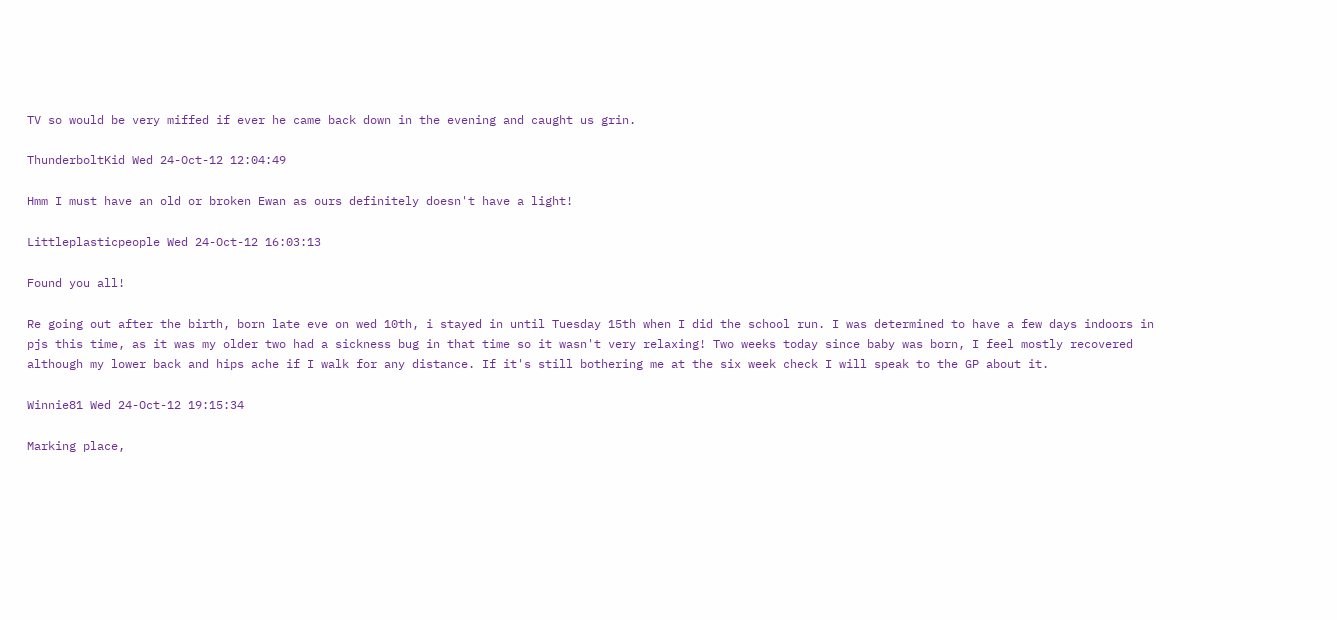TV so would be very miffed if ever he came back down in the evening and caught us grin.

ThunderboltKid Wed 24-Oct-12 12:04:49

Hmm I must have an old or broken Ewan as ours definitely doesn't have a light!

Littleplasticpeople Wed 24-Oct-12 16:03:13

Found you all!

Re going out after the birth, born late eve on wed 10th, i stayed in until Tuesday 15th when I did the school run. I was determined to have a few days indoors in pjs this time, as it was my older two had a sickness bug in that time so it wasn't very relaxing! Two weeks today since baby was born, I feel mostly recovered although my lower back and hips ache if I walk for any distance. If it's still bothering me at the six week check I will speak to the GP about it.

Winnie81 Wed 24-Oct-12 19:15:34

Marking place,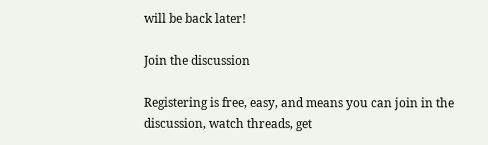will be back later!

Join the discussion

Registering is free, easy, and means you can join in the discussion, watch threads, get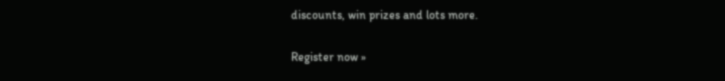discounts, win prizes and lots more.

Register now »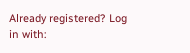Already registered? Log in with: